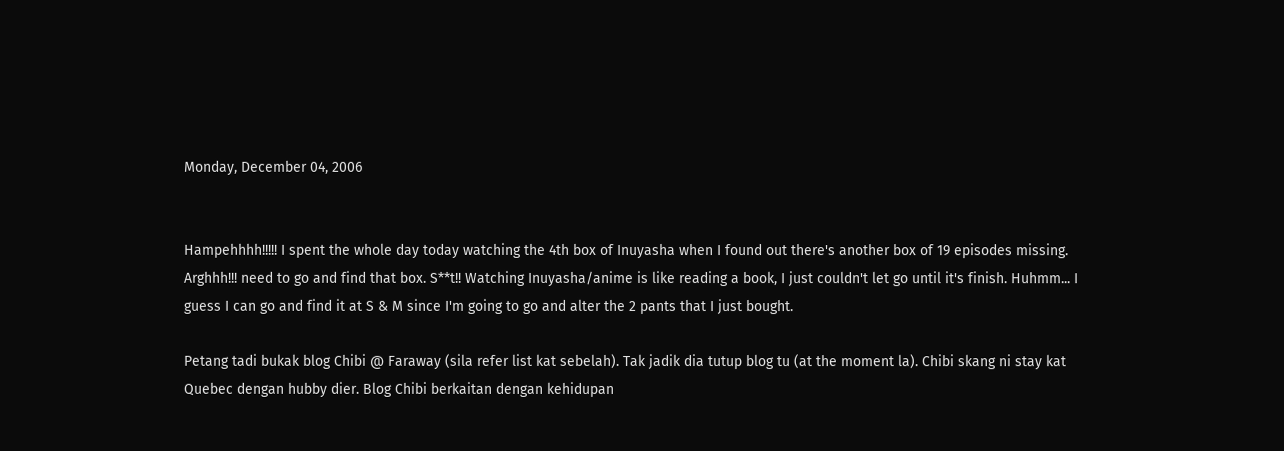Monday, December 04, 2006


Hampehhhh!!!!! I spent the whole day today watching the 4th box of Inuyasha when I found out there's another box of 19 episodes missing. Arghhh!!! need to go and find that box. S**t!! Watching Inuyasha/anime is like reading a book, I just couldn't let go until it's finish. Huhmm... I guess I can go and find it at S & M since I'm going to go and alter the 2 pants that I just bought.

Petang tadi bukak blog Chibi @ Faraway (sila refer list kat sebelah). Tak jadik dia tutup blog tu (at the moment la). Chibi skang ni stay kat Quebec dengan hubby dier. Blog Chibi berkaitan dengan kehidupan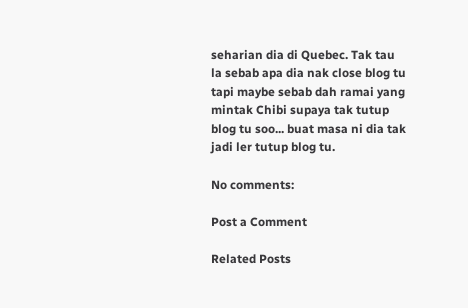seharian dia di Quebec. Tak tau la sebab apa dia nak close blog tu tapi maybe sebab dah ramai yang mintak Chibi supaya tak tutup blog tu soo... buat masa ni dia tak jadi ler tutup blog tu.

No comments:

Post a Comment

Related Posts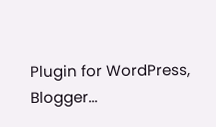Plugin for WordPress, Blogger...